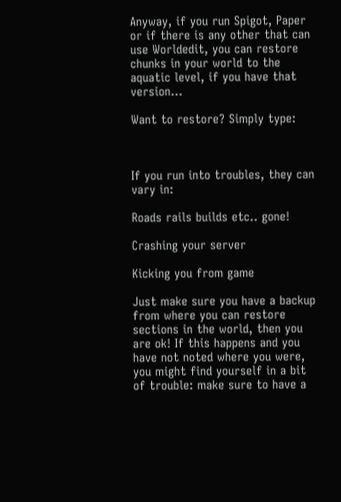Anyway, if you run Spigot, Paper or if there is any other that can use Worldedit, you can restore chunks in your world to the aquatic level, if you have that version...

Want to restore? Simply type:



If you run into troubles, they can vary in:

Roads rails builds etc.. gone!

Crashing your server

Kicking you from game

Just make sure you have a backup from where you can restore sections in the world, then you are ok! If this happens and you have not noted where you were, you might find yourself in a bit of trouble: make sure to have a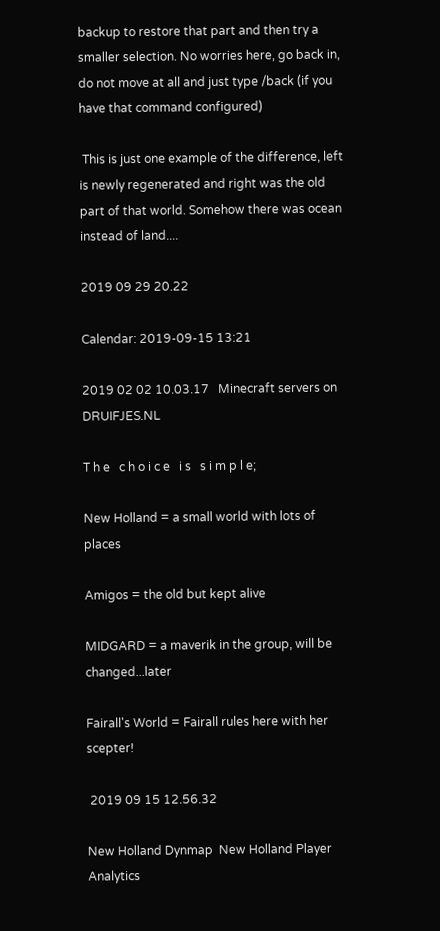backup to restore that part and then try a smaller selection. No worries here, go back in, do not move at all and just type /back (if you have that command configured)

 This is just one example of the difference, left is newly regenerated and right was the old part of that world. Somehow there was ocean instead of land....

2019 09 29 20.22

Calendar: 2019-09-15 13:21

2019 02 02 10.03.17   Minecraft servers on DRUIFJES.NL

T h e   c h o i c e   i s   s i m p l e;

New Holland = a small world with lots of places

Amigos = the old but kept alive

MIDGARD = a maverik in the group, will be changed...later

Fairall's World = Fairall rules here with her scepter!

 2019 09 15 12.56.32

New Holland Dynmap  New Holland Player Analytics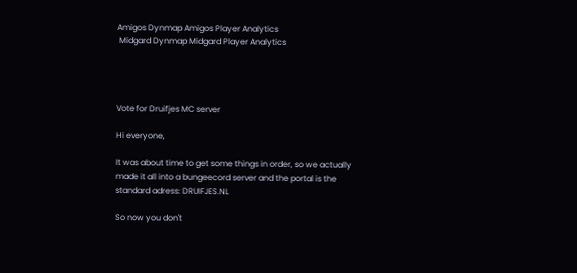Amigos Dynmap Amigos Player Analytics
 Midgard Dynmap Midgard Player Analytics




Vote for Druifjes MC server

Hi everyone,

It was about time to get some things in order, so we actually made it all into a bungeecord server and the portal is the standard adress: DRUIFJES.NL

So now you don't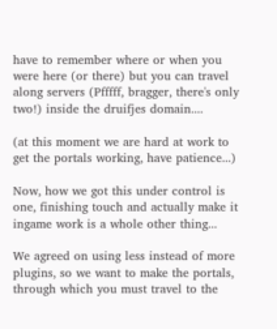have to remember where or when you were here (or there) but you can travel along servers (Pfffff, bragger, there's only two!) inside the druifjes domain....

(at this moment we are hard at work to get the portals working, have patience...)

Now, how we got this under control is one, finishing touch and actually make it ingame work is a whole other thing...

We agreed on using less instead of more plugins, so we want to make the portals, through which you must travel to the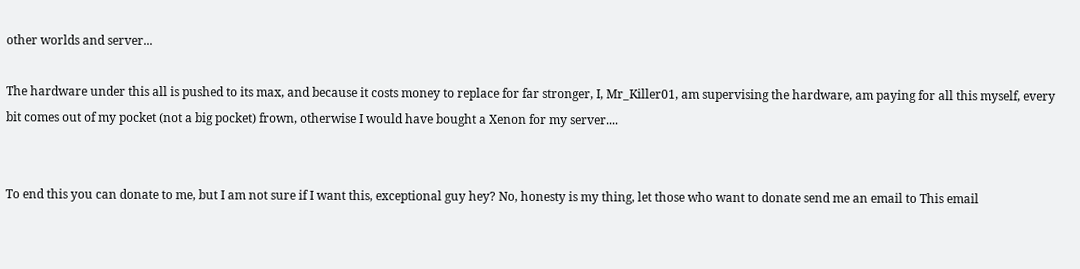other worlds and server...

The hardware under this all is pushed to its max, and because it costs money to replace for far stronger, I, Mr_Killer01, am supervising the hardware, am paying for all this myself, every bit comes out of my pocket (not a big pocket) frown, otherwise I would have bought a Xenon for my server....


To end this you can donate to me, but I am not sure if I want this, exceptional guy hey? No, honesty is my thing, let those who want to donate send me an email to This email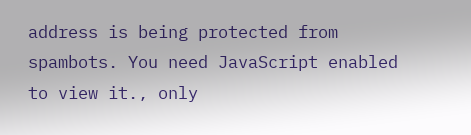address is being protected from spambots. You need JavaScript enabled to view it., only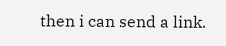then i can send a link.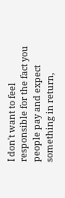I don't want to feel responsible for the fact you people pay and expect something in return,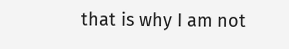that is why I am not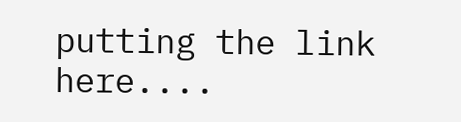putting the link here....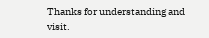Thanks for understanding and visit.